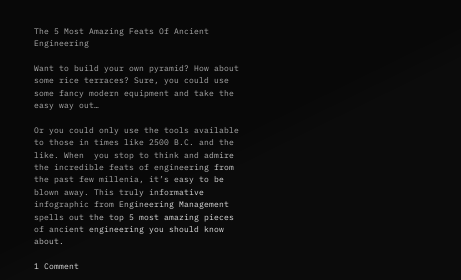The 5 Most Amazing Feats Of Ancient Engineering

Want to build your own pyramid? How about some rice terraces? Sure, you could use some fancy modern equipment and take the easy way out…

Or you could only use the tools available to those in times like 2500 B.C. and the like. When  you stop to think and admire the incredible feats of engineering from the past few millenia, it’s easy to be blown away. This truly informative infographic from Engineering Management spells out the top 5 most amazing pieces of ancient engineering you should know about.

1 Comment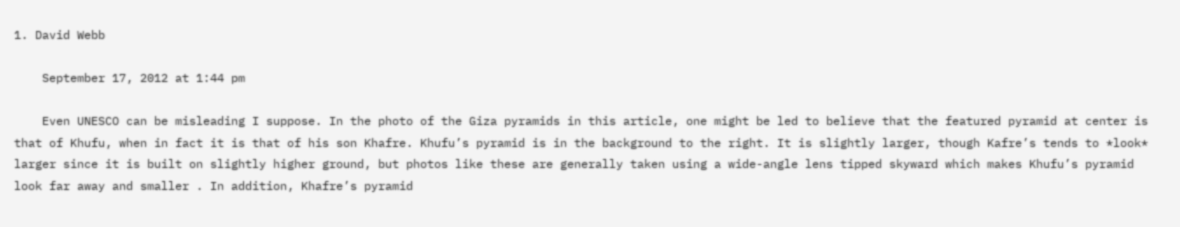1. David Webb

    September 17, 2012 at 1:44 pm

    Even UNESCO can be misleading I suppose. In the photo of the Giza pyramids in this article, one might be led to believe that the featured pyramid at center is that of Khufu, when in fact it is that of his son Khafre. Khufu’s pyramid is in the background to the right. It is slightly larger, though Kafre’s tends to *look* larger since it is built on slightly higher ground, but photos like these are generally taken using a wide-angle lens tipped skyward which makes Khufu’s pyramid look far away and smaller . In addition, Khafre’s pyramid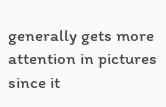generally gets more attention in pictures since it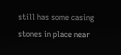still has some casing stones in place near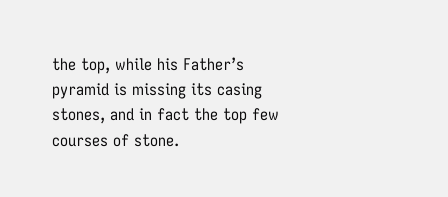the top, while his Father’s pyramid is missing its casing stones, and in fact the top few courses of stone.